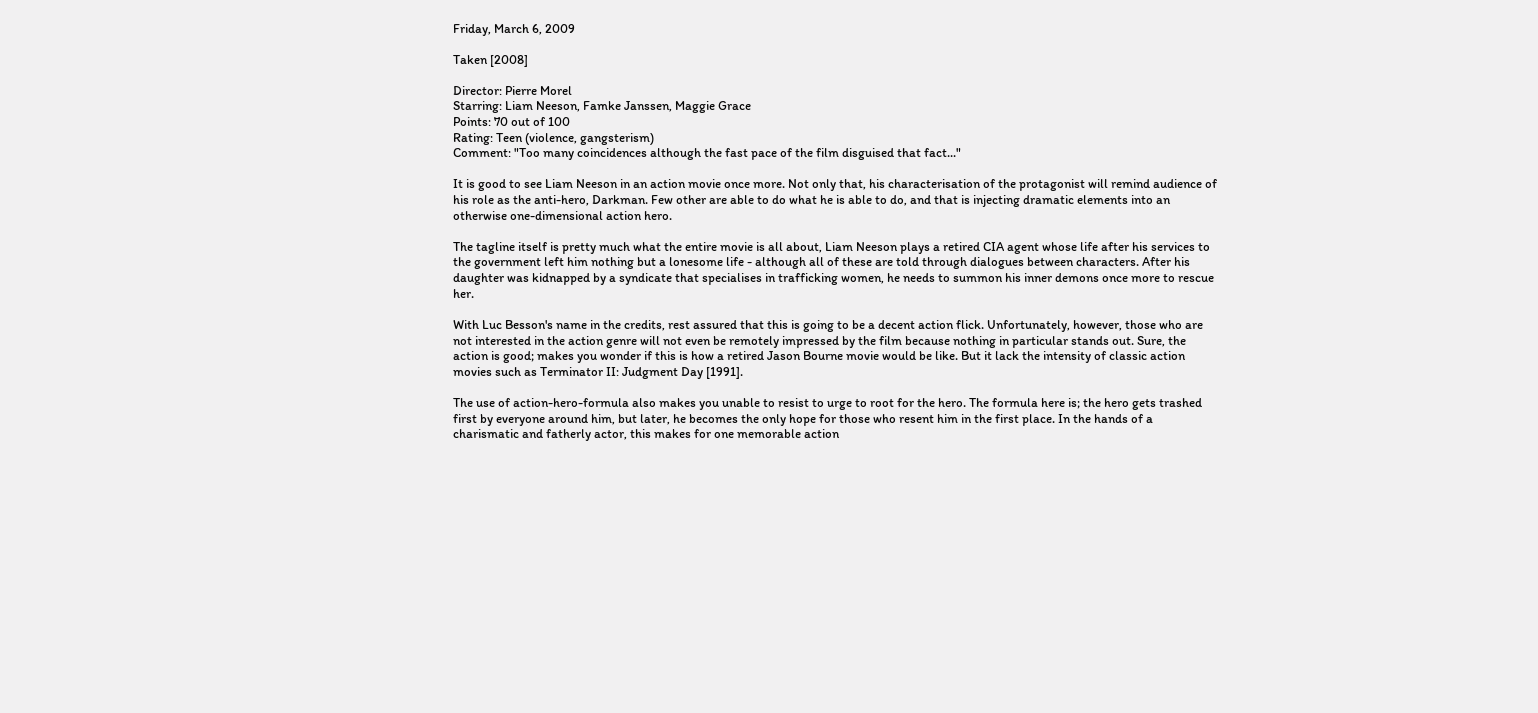Friday, March 6, 2009

Taken [2008]

Director: Pierre Morel
Starring: Liam Neeson, Famke Janssen, Maggie Grace
Points: 70 out of 100
Rating: Teen (violence, gangsterism)
Comment: "Too many coincidences although the fast pace of the film disguised that fact..."

It is good to see Liam Neeson in an action movie once more. Not only that, his characterisation of the protagonist will remind audience of his role as the anti-hero, Darkman. Few other are able to do what he is able to do, and that is injecting dramatic elements into an otherwise one-dimensional action hero.

The tagline itself is pretty much what the entire movie is all about, Liam Neeson plays a retired CIA agent whose life after his services to the government left him nothing but a lonesome life - although all of these are told through dialogues between characters. After his daughter was kidnapped by a syndicate that specialises in trafficking women, he needs to summon his inner demons once more to rescue her.

With Luc Besson's name in the credits, rest assured that this is going to be a decent action flick. Unfortunately, however, those who are not interested in the action genre will not even be remotely impressed by the film because nothing in particular stands out. Sure, the action is good; makes you wonder if this is how a retired Jason Bourne movie would be like. But it lack the intensity of classic action movies such as Terminator II: Judgment Day [1991].

The use of action-hero-formula also makes you unable to resist to urge to root for the hero. The formula here is; the hero gets trashed first by everyone around him, but later, he becomes the only hope for those who resent him in the first place. In the hands of a charismatic and fatherly actor, this makes for one memorable action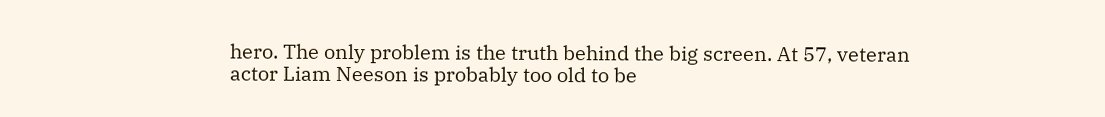hero. The only problem is the truth behind the big screen. At 57, veteran actor Liam Neeson is probably too old to be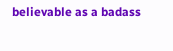believable as a badass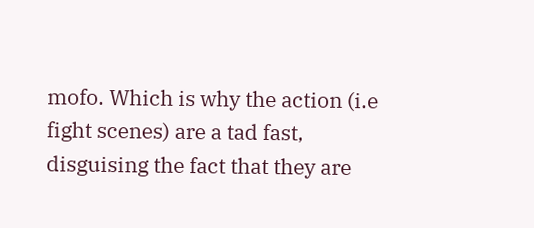mofo. Which is why the action (i.e fight scenes) are a tad fast, disguising the fact that they are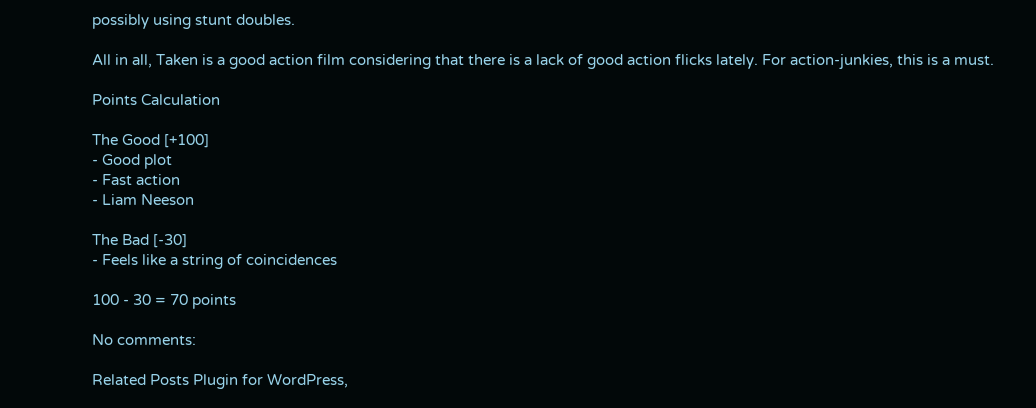possibly using stunt doubles.

All in all, Taken is a good action film considering that there is a lack of good action flicks lately. For action-junkies, this is a must.

Points Calculation

The Good [+100]
- Good plot
- Fast action
- Liam Neeson

The Bad [-30]
- Feels like a string of coincidences

100 - 30 = 70 points

No comments:

Related Posts Plugin for WordPress,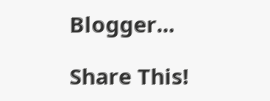Blogger...

Share This!